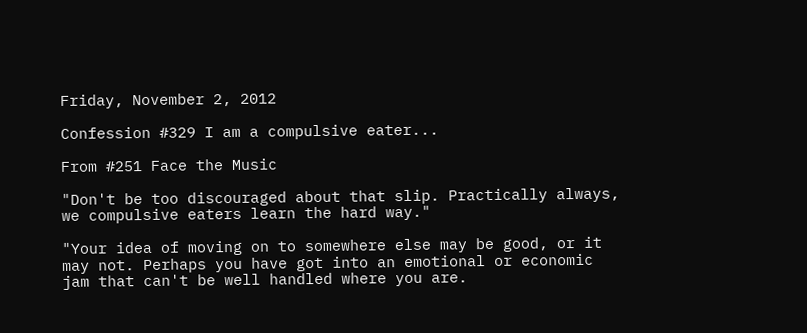Friday, November 2, 2012

Confession #329 I am a compulsive eater...

From #251 Face the Music

"Don't be too discouraged about that slip. Practically always, we compulsive eaters learn the hard way."

"Your idea of moving on to somewhere else may be good, or it may not. Perhaps you have got into an emotional or economic jam that can't be well handled where you are.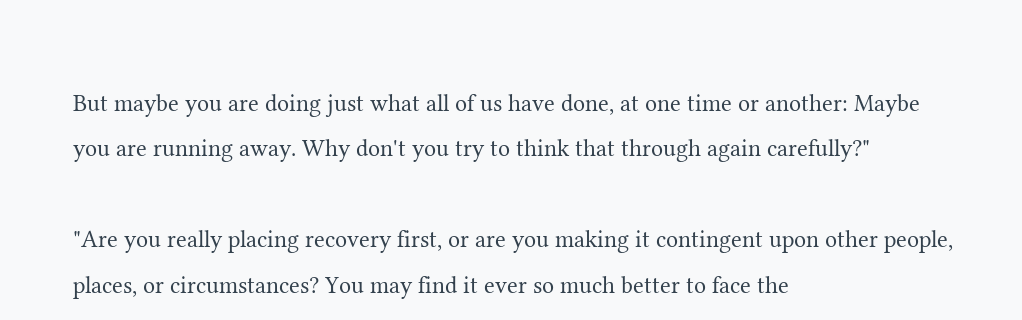But maybe you are doing just what all of us have done, at one time or another: Maybe you are running away. Why don't you try to think that through again carefully?"

"Are you really placing recovery first, or are you making it contingent upon other people, places, or circumstances? You may find it ever so much better to face the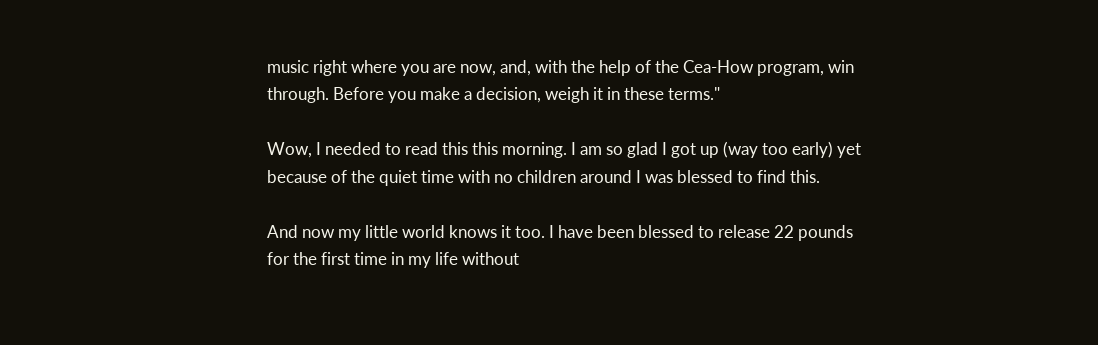music right where you are now, and, with the help of the Cea-How program, win through. Before you make a decision, weigh it in these terms."

Wow, I needed to read this this morning. I am so glad I got up (way too early) yet because of the quiet time with no children around I was blessed to find this.

And now my little world knows it too. I have been blessed to release 22 pounds for the first time in my life without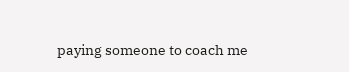paying someone to coach me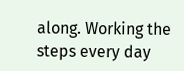along. Working the steps every day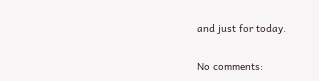and just for today.

No comments: